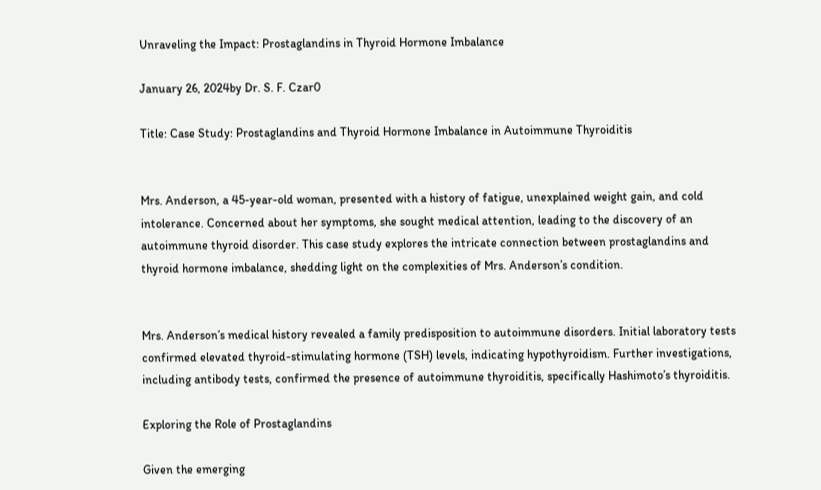Unraveling the Impact: Prostaglandins in Thyroid Hormone Imbalance

January 26, 2024by Dr. S. F. Czar0

Title: Case Study: Prostaglandins and Thyroid Hormone Imbalance in Autoimmune Thyroiditis


Mrs. Anderson, a 45-year-old woman, presented with a history of fatigue, unexplained weight gain, and cold intolerance. Concerned about her symptoms, she sought medical attention, leading to the discovery of an autoimmune thyroid disorder. This case study explores the intricate connection between prostaglandins and thyroid hormone imbalance, shedding light on the complexities of Mrs. Anderson’s condition.


Mrs. Anderson’s medical history revealed a family predisposition to autoimmune disorders. Initial laboratory tests confirmed elevated thyroid-stimulating hormone (TSH) levels, indicating hypothyroidism. Further investigations, including antibody tests, confirmed the presence of autoimmune thyroiditis, specifically Hashimoto’s thyroiditis.

Exploring the Role of Prostaglandins

Given the emerging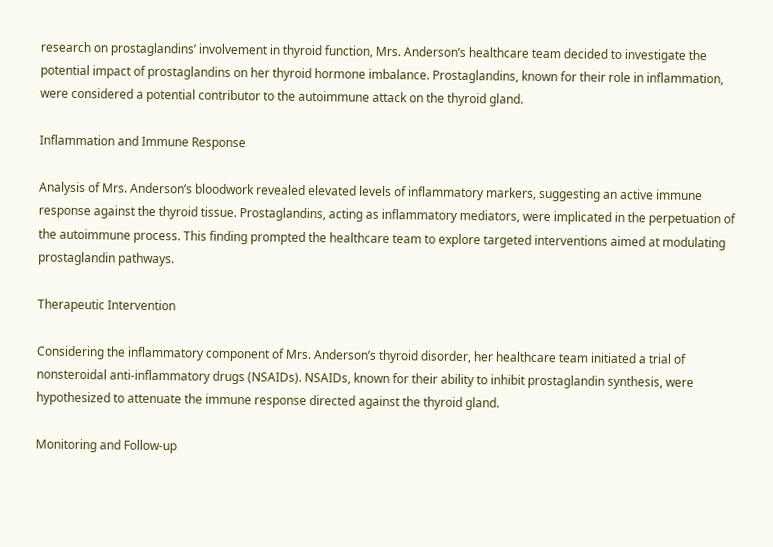research on prostaglandins’ involvement in thyroid function, Mrs. Anderson’s healthcare team decided to investigate the potential impact of prostaglandins on her thyroid hormone imbalance. Prostaglandins, known for their role in inflammation, were considered a potential contributor to the autoimmune attack on the thyroid gland.

Inflammation and Immune Response

Analysis of Mrs. Anderson’s bloodwork revealed elevated levels of inflammatory markers, suggesting an active immune response against the thyroid tissue. Prostaglandins, acting as inflammatory mediators, were implicated in the perpetuation of the autoimmune process. This finding prompted the healthcare team to explore targeted interventions aimed at modulating prostaglandin pathways.

Therapeutic Intervention

Considering the inflammatory component of Mrs. Anderson’s thyroid disorder, her healthcare team initiated a trial of nonsteroidal anti-inflammatory drugs (NSAIDs). NSAIDs, known for their ability to inhibit prostaglandin synthesis, were hypothesized to attenuate the immune response directed against the thyroid gland.

Monitoring and Follow-up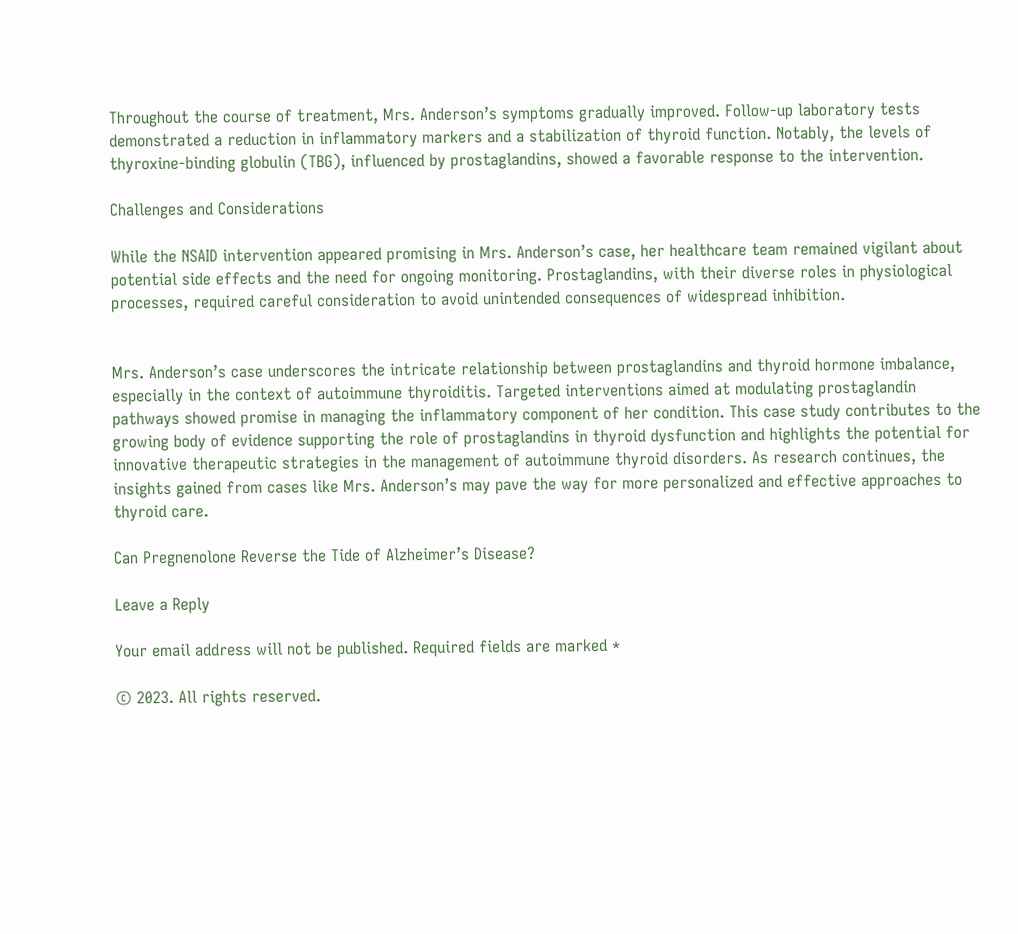Throughout the course of treatment, Mrs. Anderson’s symptoms gradually improved. Follow-up laboratory tests demonstrated a reduction in inflammatory markers and a stabilization of thyroid function. Notably, the levels of thyroxine-binding globulin (TBG), influenced by prostaglandins, showed a favorable response to the intervention.

Challenges and Considerations

While the NSAID intervention appeared promising in Mrs. Anderson’s case, her healthcare team remained vigilant about potential side effects and the need for ongoing monitoring. Prostaglandins, with their diverse roles in physiological processes, required careful consideration to avoid unintended consequences of widespread inhibition.


Mrs. Anderson’s case underscores the intricate relationship between prostaglandins and thyroid hormone imbalance, especially in the context of autoimmune thyroiditis. Targeted interventions aimed at modulating prostaglandin pathways showed promise in managing the inflammatory component of her condition. This case study contributes to the growing body of evidence supporting the role of prostaglandins in thyroid dysfunction and highlights the potential for innovative therapeutic strategies in the management of autoimmune thyroid disorders. As research continues, the insights gained from cases like Mrs. Anderson’s may pave the way for more personalized and effective approaches to thyroid care.

Can Pregnenolone Reverse the Tide of Alzheimer’s Disease?

Leave a Reply

Your email address will not be published. Required fields are marked *

© 2023. All rights reserved.